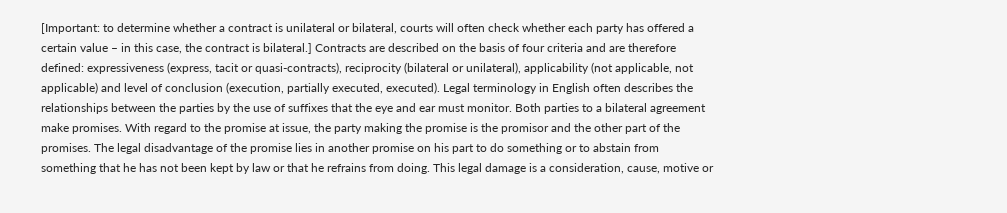[Important: to determine whether a contract is unilateral or bilateral, courts will often check whether each party has offered a certain value – in this case, the contract is bilateral.] Contracts are described on the basis of four criteria and are therefore defined: expressiveness (express, tacit or quasi-contracts), reciprocity (bilateral or unilateral), applicability (not applicable, not applicable) and level of conclusion (execution, partially executed, executed). Legal terminology in English often describes the relationships between the parties by the use of suffixes that the eye and ear must monitor. Both parties to a bilateral agreement make promises. With regard to the promise at issue, the party making the promise is the promisor and the other part of the promises. The legal disadvantage of the promise lies in another promise on his part to do something or to abstain from something that he has not been kept by law or that he refrains from doing. This legal damage is a consideration, cause, motive or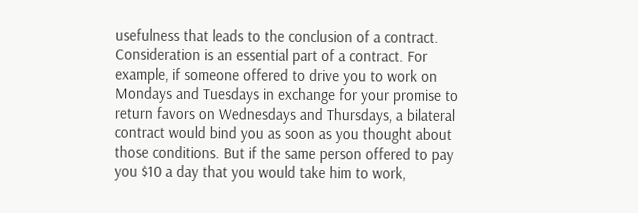usefulness that leads to the conclusion of a contract. Consideration is an essential part of a contract. For example, if someone offered to drive you to work on Mondays and Tuesdays in exchange for your promise to return favors on Wednesdays and Thursdays, a bilateral contract would bind you as soon as you thought about those conditions. But if the same person offered to pay you $10 a day that you would take him to work,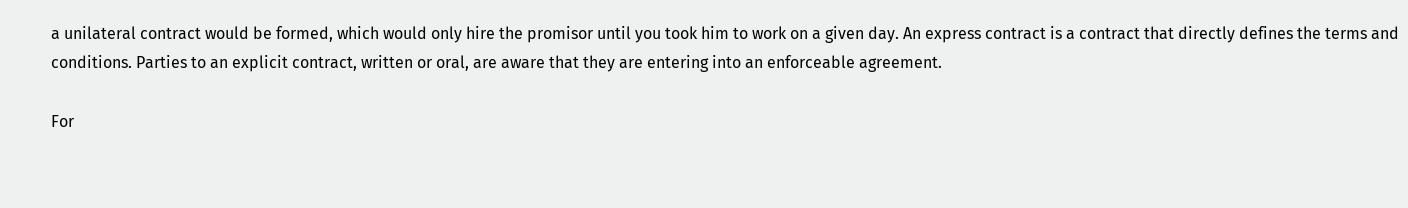a unilateral contract would be formed, which would only hire the promisor until you took him to work on a given day. An express contract is a contract that directly defines the terms and conditions. Parties to an explicit contract, written or oral, are aware that they are entering into an enforceable agreement.

For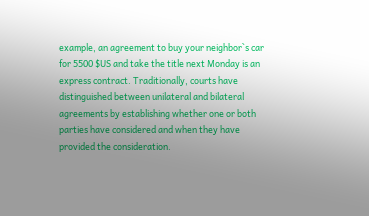example, an agreement to buy your neighbor`s car for 5500 $US and take the title next Monday is an express contract. Traditionally, courts have distinguished between unilateral and bilateral agreements by establishing whether one or both parties have considered and when they have provided the consideration.